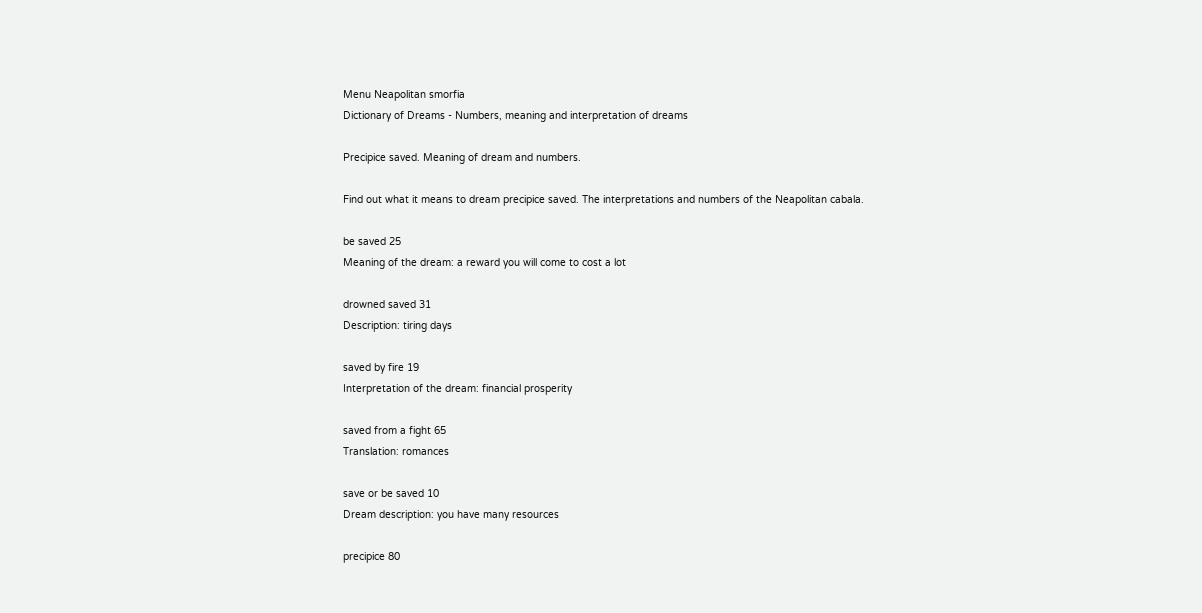Menu Neapolitan smorfia
Dictionary of Dreams - Numbers, meaning and interpretation of dreams

Precipice saved. Meaning of dream and numbers.

Find out what it means to dream precipice saved. The interpretations and numbers of the Neapolitan cabala.

be saved 25
Meaning of the dream: a reward you will come to cost a lot

drowned saved 31
Description: tiring days

saved by fire 19
Interpretation of the dream: financial prosperity

saved from a fight 65
Translation: romances

save or be saved 10
Dream description: you have many resources

precipice 80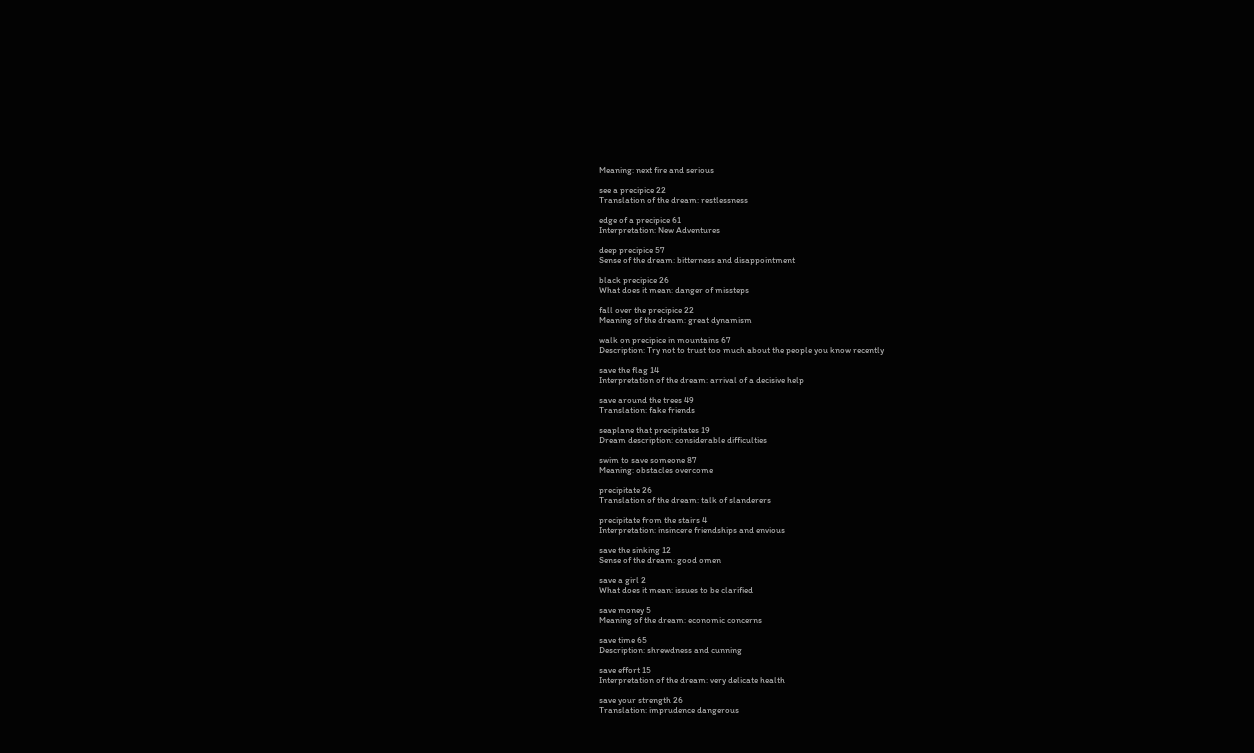Meaning: next fire and serious

see a precipice 22
Translation of the dream: restlessness

edge of a precipice 61
Interpretation: New Adventures

deep precipice 57
Sense of the dream: bitterness and disappointment

black precipice 26
What does it mean: danger of missteps

fall over the precipice 22
Meaning of the dream: great dynamism

walk on precipice in mountains 67
Description: Try not to trust too much about the people you know recently

save the flag 14
Interpretation of the dream: arrival of a decisive help

save around the trees 49
Translation: fake friends

seaplane that precipitates 19
Dream description: considerable difficulties

swim to save someone 87
Meaning: obstacles overcome

precipitate 26
Translation of the dream: talk of slanderers

precipitate from the stairs 4
Interpretation: insincere friendships and envious

save the sinking 12
Sense of the dream: good omen

save a girl 2
What does it mean: issues to be clarified

save money 5
Meaning of the dream: economic concerns

save time 65
Description: shrewdness and cunning

save effort 15
Interpretation of the dream: very delicate health

save your strength 26
Translation: imprudence dangerous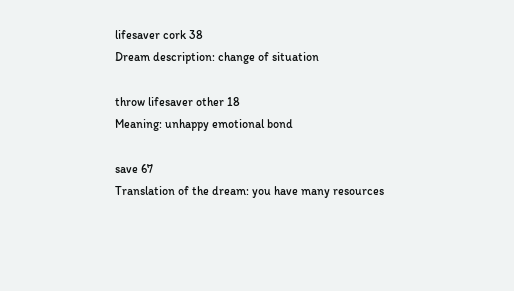lifesaver cork 38
Dream description: change of situation

throw lifesaver other 18
Meaning: unhappy emotional bond

save 67
Translation of the dream: you have many resources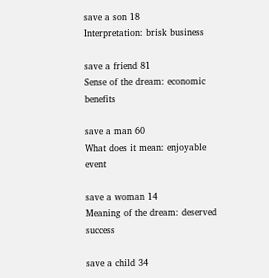save a son 18
Interpretation: brisk business

save a friend 81
Sense of the dream: economic benefits

save a man 60
What does it mean: enjoyable event

save a woman 14
Meaning of the dream: deserved success

save a child 34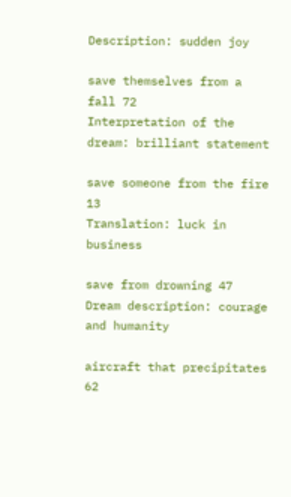Description: sudden joy

save themselves from a fall 72
Interpretation of the dream: brilliant statement

save someone from the fire 13
Translation: luck in business

save from drowning 47
Dream description: courage and humanity

aircraft that precipitates 62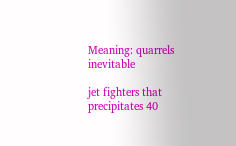Meaning: quarrels inevitable

jet fighters that precipitates 40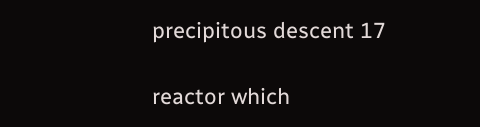precipitous descent 17

reactor which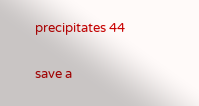precipitates 44

save a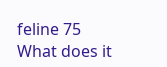feline 75
What does it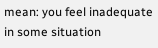mean: you feel inadequate in some situation